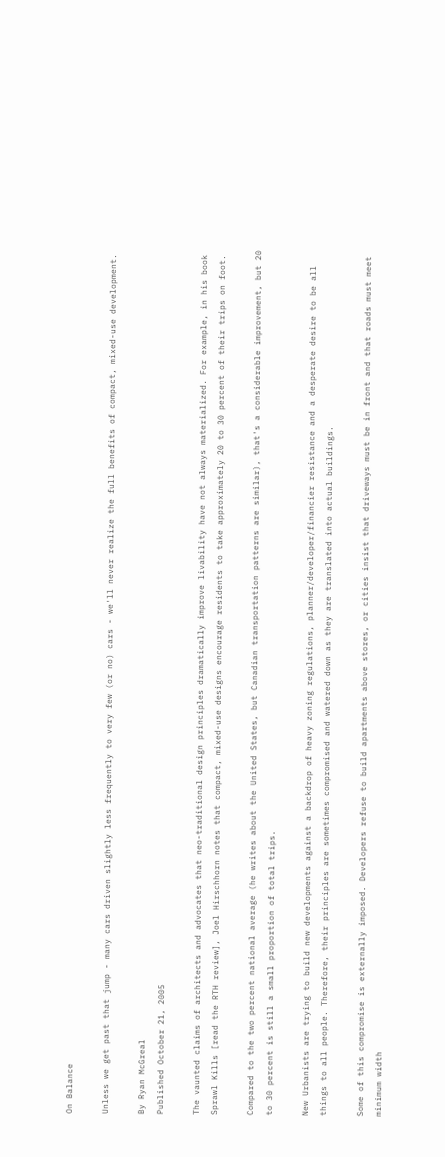On Balance

Unless we get past that jump - many cars driven slightly less frequently to very few (or no) cars - we'll never realize the full benefits of compact, mixed-use development.

By Ryan McGreal
Published October 21, 2005

The vaunted claims of architects and advocates that neo-traditional design principles dramatically improve livability have not always materialized. For example, in his book Sprawl Kills [read the RTH review], Joel Hirschhorn notes that compact, mixed-use designs encourage residents to take approximately 20 to 30 percent of their trips on foot.

Compared to the two percent national average (he writes about the United States, but Canadian transportation patterns are similar), that's a considerable improvement, but 20 to 30 percent is still a small proportion of total trips.

New Urbanists are trying to build new developments against a backdrop of heavy zoning regulations, planner/developer/financier resistance and a desperate desire to be all things to all people. Therefore, their principles are sometimes compromised and watered down as they are translated into actual buildings.

Some of this compromise is externally imposed. Developers refuse to build apartments above stores, or cities insist that driveways must be in front and that roads must meet minimum width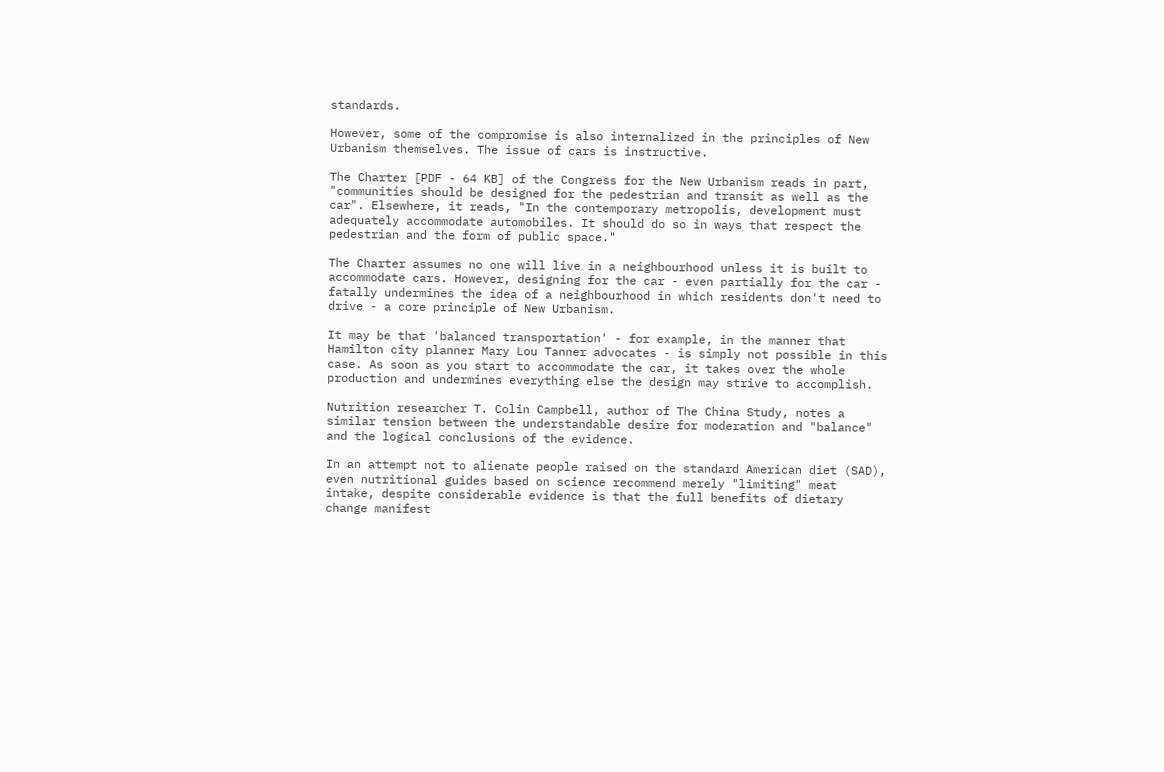standards.

However, some of the compromise is also internalized in the principles of New Urbanism themselves. The issue of cars is instructive.

The Charter [PDF - 64 KB] of the Congress for the New Urbanism reads in part, "communities should be designed for the pedestrian and transit as well as the car". Elsewhere, it reads, "In the contemporary metropolis, development must adequately accommodate automobiles. It should do so in ways that respect the pedestrian and the form of public space."

The Charter assumes no one will live in a neighbourhood unless it is built to accommodate cars. However, designing for the car - even partially for the car - fatally undermines the idea of a neighbourhood in which residents don't need to drive - a core principle of New Urbanism.

It may be that 'balanced transportation' - for example, in the manner that Hamilton city planner Mary Lou Tanner advocates - is simply not possible in this case. As soon as you start to accommodate the car, it takes over the whole production and undermines everything else the design may strive to accomplish.

Nutrition researcher T. Colin Campbell, author of The China Study, notes a similar tension between the understandable desire for moderation and "balance" and the logical conclusions of the evidence.

In an attempt not to alienate people raised on the standard American diet (SAD), even nutritional guides based on science recommend merely "limiting" meat intake, despite considerable evidence is that the full benefits of dietary change manifest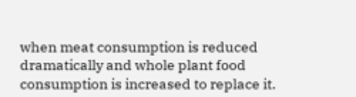when meat consumption is reduced dramatically and whole plant food consumption is increased to replace it.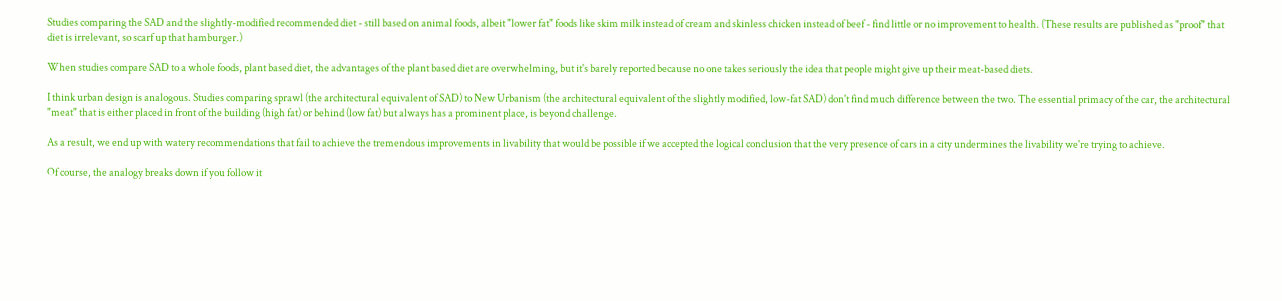Studies comparing the SAD and the slightly-modified recommended diet - still based on animal foods, albeit "lower fat" foods like skim milk instead of cream and skinless chicken instead of beef - find little or no improvement to health. (These results are published as "proof" that diet is irrelevant, so scarf up that hamburger.)

When studies compare SAD to a whole foods, plant based diet, the advantages of the plant based diet are overwhelming, but it's barely reported because no one takes seriously the idea that people might give up their meat-based diets.

I think urban design is analogous. Studies comparing sprawl (the architectural equivalent of SAD) to New Urbanism (the architectural equivalent of the slightly modified, low-fat SAD) don't find much difference between the two. The essential primacy of the car, the architectural "meat" that is either placed in front of the building (high fat) or behind (low fat) but always has a prominent place, is beyond challenge.

As a result, we end up with watery recommendations that fail to achieve the tremendous improvements in livability that would be possible if we accepted the logical conclusion that the very presence of cars in a city undermines the livability we're trying to achieve.

Of course, the analogy breaks down if you follow it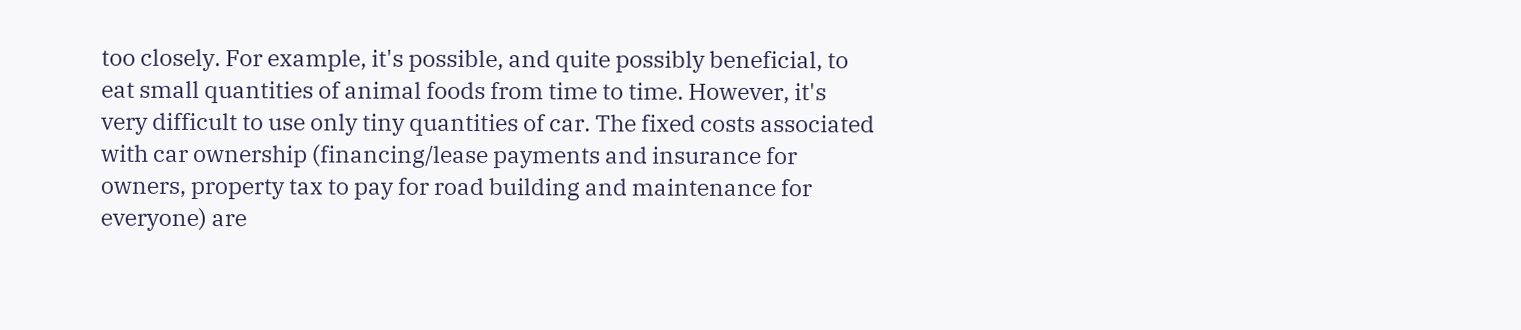too closely. For example, it's possible, and quite possibly beneficial, to eat small quantities of animal foods from time to time. However, it's very difficult to use only tiny quantities of car. The fixed costs associated with car ownership (financing/lease payments and insurance for owners, property tax to pay for road building and maintenance for everyone) are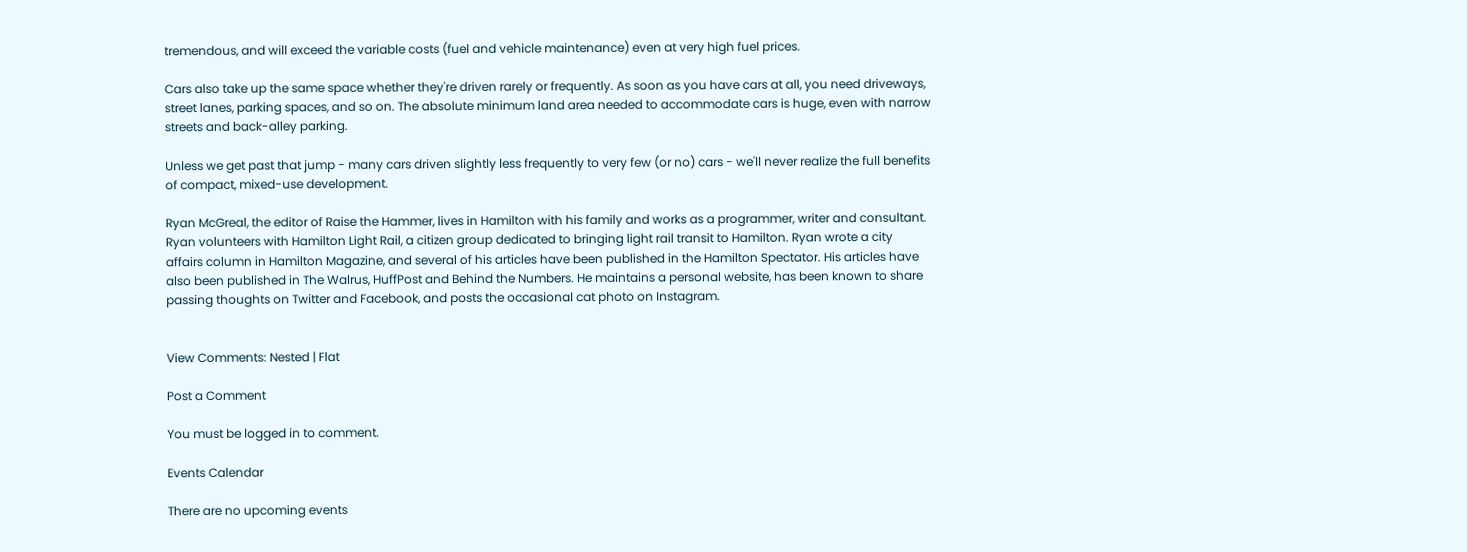tremendous, and will exceed the variable costs (fuel and vehicle maintenance) even at very high fuel prices.

Cars also take up the same space whether they're driven rarely or frequently. As soon as you have cars at all, you need driveways, street lanes, parking spaces, and so on. The absolute minimum land area needed to accommodate cars is huge, even with narrow streets and back-alley parking.

Unless we get past that jump - many cars driven slightly less frequently to very few (or no) cars - we'll never realize the full benefits of compact, mixed-use development.

Ryan McGreal, the editor of Raise the Hammer, lives in Hamilton with his family and works as a programmer, writer and consultant. Ryan volunteers with Hamilton Light Rail, a citizen group dedicated to bringing light rail transit to Hamilton. Ryan wrote a city affairs column in Hamilton Magazine, and several of his articles have been published in the Hamilton Spectator. His articles have also been published in The Walrus, HuffPost and Behind the Numbers. He maintains a personal website, has been known to share passing thoughts on Twitter and Facebook, and posts the occasional cat photo on Instagram.


View Comments: Nested | Flat

Post a Comment

You must be logged in to comment.

Events Calendar

There are no upcoming events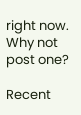right now.
Why not post one?

Recent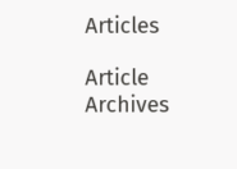Articles

Article Archives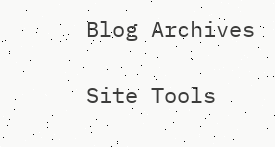Blog Archives

Site Tools